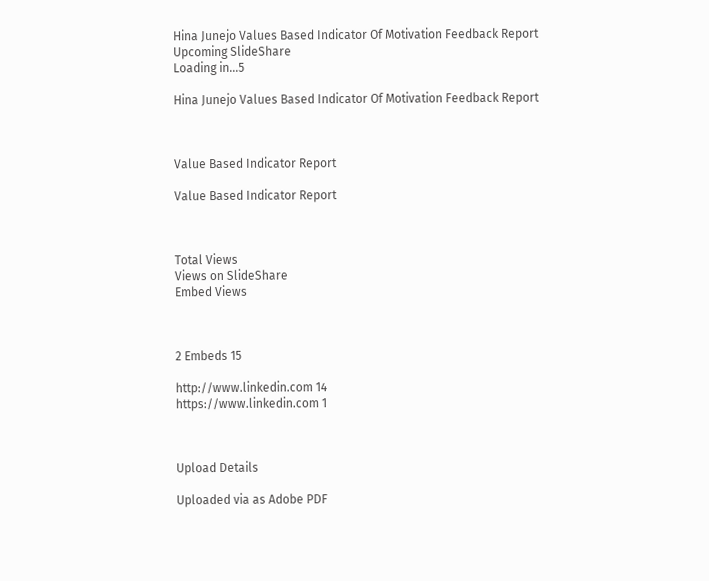Hina Junejo Values Based Indicator Of Motivation Feedback Report
Upcoming SlideShare
Loading in...5

Hina Junejo Values Based Indicator Of Motivation Feedback Report



Value Based Indicator Report

Value Based Indicator Report



Total Views
Views on SlideShare
Embed Views



2 Embeds 15

http://www.linkedin.com 14
https://www.linkedin.com 1



Upload Details

Uploaded via as Adobe PDF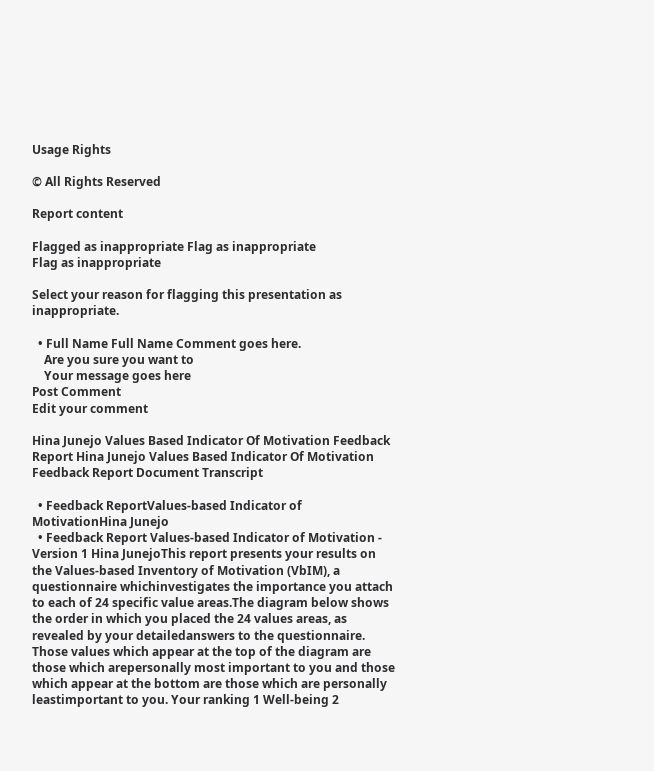Usage Rights

© All Rights Reserved

Report content

Flagged as inappropriate Flag as inappropriate
Flag as inappropriate

Select your reason for flagging this presentation as inappropriate.

  • Full Name Full Name Comment goes here.
    Are you sure you want to
    Your message goes here
Post Comment
Edit your comment

Hina Junejo Values Based Indicator Of Motivation Feedback Report Hina Junejo Values Based Indicator Of Motivation Feedback Report Document Transcript

  • Feedback ReportValues-based Indicator of MotivationHina Junejo
  • Feedback Report Values-based Indicator of Motivation - Version 1 Hina JunejoThis report presents your results on the Values-based Inventory of Motivation (VbIM), a questionnaire whichinvestigates the importance you attach to each of 24 specific value areas.The diagram below shows the order in which you placed the 24 values areas, as revealed by your detailedanswers to the questionnaire. Those values which appear at the top of the diagram are those which arepersonally most important to you and those which appear at the bottom are those which are personally leastimportant to you. Your ranking 1 Well-being 2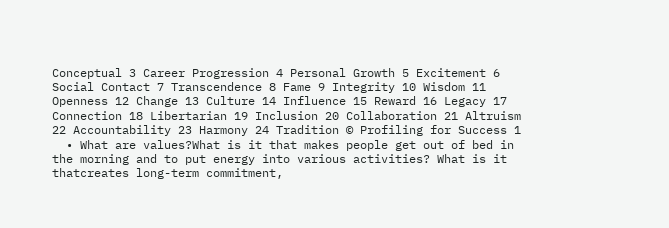Conceptual 3 Career Progression 4 Personal Growth 5 Excitement 6 Social Contact 7 Transcendence 8 Fame 9 Integrity 10 Wisdom 11 Openness 12 Change 13 Culture 14 Influence 15 Reward 16 Legacy 17 Connection 18 Libertarian 19 Inclusion 20 Collaboration 21 Altruism 22 Accountability 23 Harmony 24 Tradition © Profiling for Success 1
  • What are values?What is it that makes people get out of bed in the morning and to put energy into various activities? What is it thatcreates long-term commitment,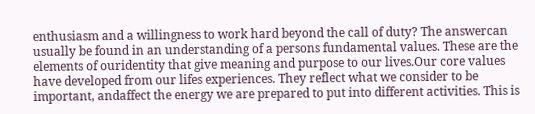enthusiasm and a willingness to work hard beyond the call of duty? The answercan usually be found in an understanding of a persons fundamental values. These are the elements of ouridentity that give meaning and purpose to our lives.Our core values have developed from our lifes experiences. They reflect what we consider to be important, andaffect the energy we are prepared to put into different activities. This is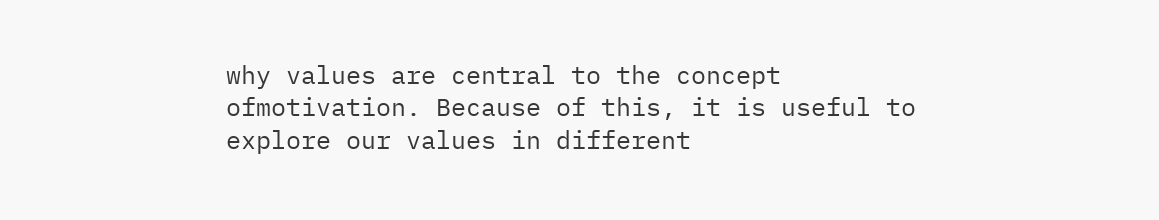why values are central to the concept ofmotivation. Because of this, it is useful to explore our values in different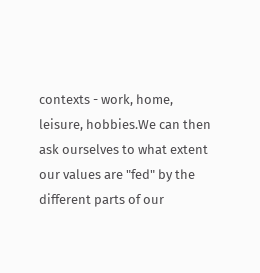contexts - work, home, leisure, hobbies.We can then ask ourselves to what extent our values are "fed" by the different parts of our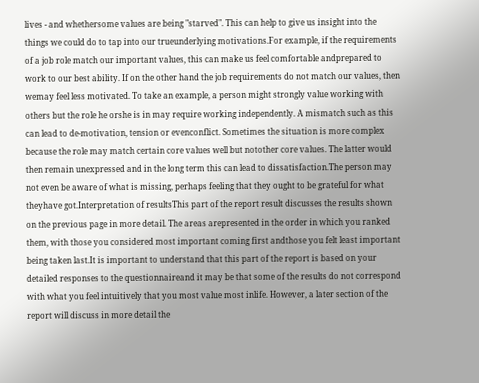lives - and whethersome values are being "starved". This can help to give us insight into the things we could do to tap into our trueunderlying motivations.For example, if the requirements of a job role match our important values, this can make us feel comfortable andprepared to work to our best ability. If on the other hand the job requirements do not match our values, then wemay feel less motivated. To take an example, a person might strongly value working with others but the role he orshe is in may require working independently. A mismatch such as this can lead to de-motivation, tension or evenconflict. Sometimes the situation is more complex because the role may match certain core values well but notother core values. The latter would then remain unexpressed and in the long term this can lead to dissatisfaction.The person may not even be aware of what is missing, perhaps feeling that they ought to be grateful for what theyhave got.Interpretation of resultsThis part of the report result discusses the results shown on the previous page in more detail. The areas arepresented in the order in which you ranked them, with those you considered most important coming first andthose you felt least important being taken last.It is important to understand that this part of the report is based on your detailed responses to the questionnaireand it may be that some of the results do not correspond with what you feel intuitively that you most value most inlife. However, a later section of the report will discuss in more detail the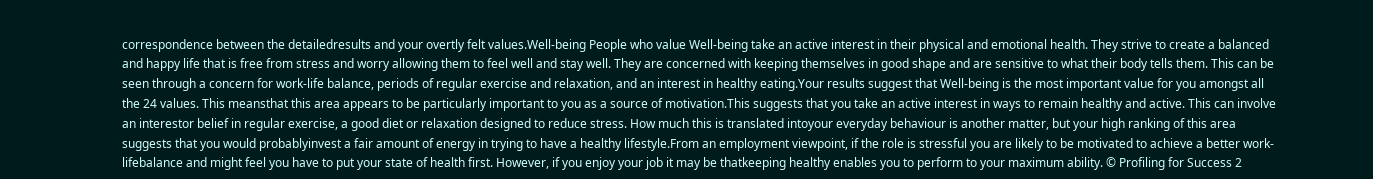correspondence between the detailedresults and your overtly felt values.Well-being People who value Well-being take an active interest in their physical and emotional health. They strive to create a balanced and happy life that is free from stress and worry allowing them to feel well and stay well. They are concerned with keeping themselves in good shape and are sensitive to what their body tells them. This can be seen through a concern for work-life balance, periods of regular exercise and relaxation, and an interest in healthy eating.Your results suggest that Well-being is the most important value for you amongst all the 24 values. This meansthat this area appears to be particularly important to you as a source of motivation.This suggests that you take an active interest in ways to remain healthy and active. This can involve an interestor belief in regular exercise, a good diet or relaxation designed to reduce stress. How much this is translated intoyour everyday behaviour is another matter, but your high ranking of this area suggests that you would probablyinvest a fair amount of energy in trying to have a healthy lifestyle.From an employment viewpoint, if the role is stressful you are likely to be motivated to achieve a better work-lifebalance and might feel you have to put your state of health first. However, if you enjoy your job it may be thatkeeping healthy enables you to perform to your maximum ability. © Profiling for Success 2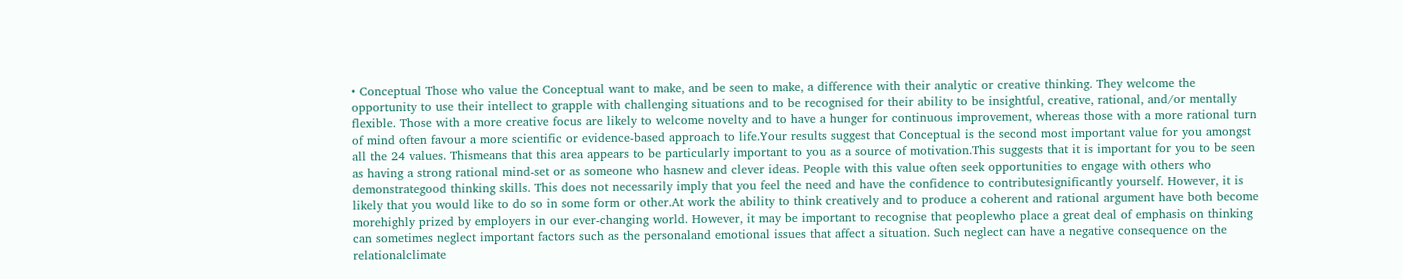• Conceptual Those who value the Conceptual want to make, and be seen to make, a difference with their analytic or creative thinking. They welcome the opportunity to use their intellect to grapple with challenging situations and to be recognised for their ability to be insightful, creative, rational, and/or mentally flexible. Those with a more creative focus are likely to welcome novelty and to have a hunger for continuous improvement, whereas those with a more rational turn of mind often favour a more scientific or evidence-based approach to life.Your results suggest that Conceptual is the second most important value for you amongst all the 24 values. Thismeans that this area appears to be particularly important to you as a source of motivation.This suggests that it is important for you to be seen as having a strong rational mind-set or as someone who hasnew and clever ideas. People with this value often seek opportunities to engage with others who demonstrategood thinking skills. This does not necessarily imply that you feel the need and have the confidence to contributesignificantly yourself. However, it is likely that you would like to do so in some form or other.At work the ability to think creatively and to produce a coherent and rational argument have both become morehighly prized by employers in our ever-changing world. However, it may be important to recognise that peoplewho place a great deal of emphasis on thinking can sometimes neglect important factors such as the personaland emotional issues that affect a situation. Such neglect can have a negative consequence on the relationalclimate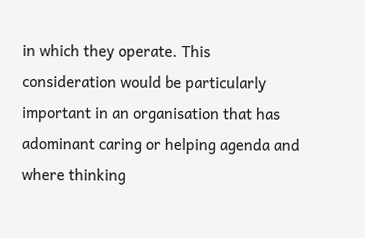in which they operate. This consideration would be particularly important in an organisation that has adominant caring or helping agenda and where thinking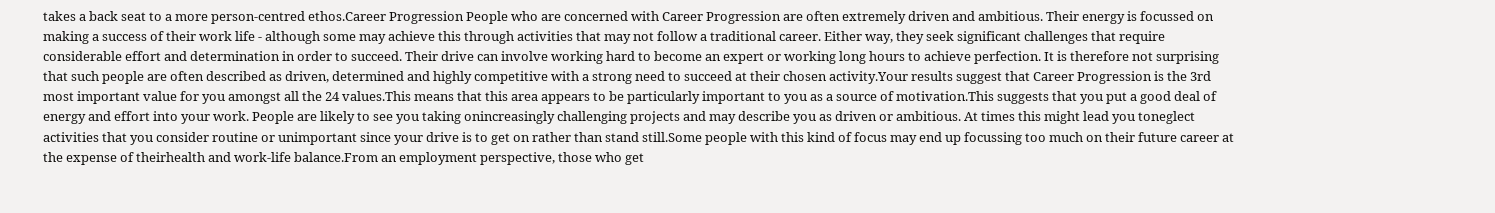takes a back seat to a more person-centred ethos.Career Progression People who are concerned with Career Progression are often extremely driven and ambitious. Their energy is focussed on making a success of their work life - although some may achieve this through activities that may not follow a traditional career. Either way, they seek significant challenges that require considerable effort and determination in order to succeed. Their drive can involve working hard to become an expert or working long hours to achieve perfection. It is therefore not surprising that such people are often described as driven, determined and highly competitive with a strong need to succeed at their chosen activity.Your results suggest that Career Progression is the 3rd most important value for you amongst all the 24 values.This means that this area appears to be particularly important to you as a source of motivation.This suggests that you put a good deal of energy and effort into your work. People are likely to see you taking onincreasingly challenging projects and may describe you as driven or ambitious. At times this might lead you toneglect activities that you consider routine or unimportant since your drive is to get on rather than stand still.Some people with this kind of focus may end up focussing too much on their future career at the expense of theirhealth and work-life balance.From an employment perspective, those who get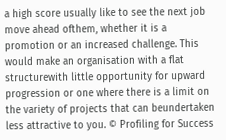a high score usually like to see the next job move ahead ofthem, whether it is a promotion or an increased challenge. This would make an organisation with a flat structurewith little opportunity for upward progression or one where there is a limit on the variety of projects that can beundertaken less attractive to you. © Profiling for Success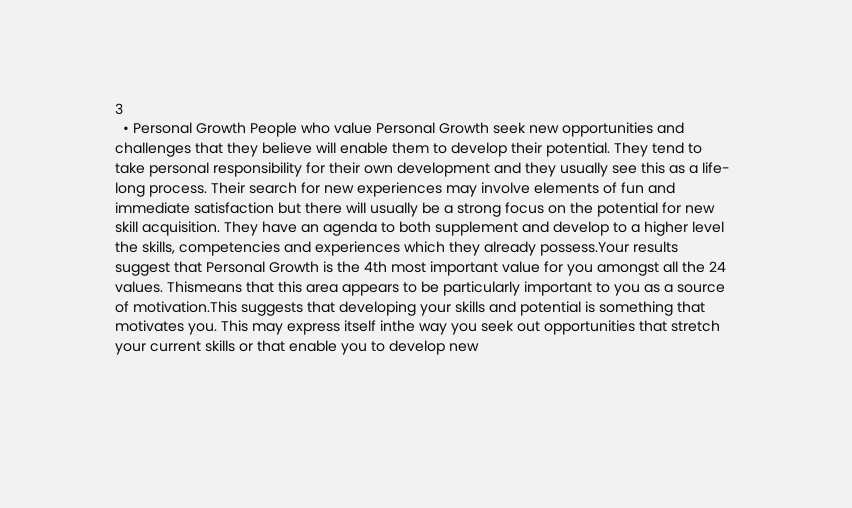3
  • Personal Growth People who value Personal Growth seek new opportunities and challenges that they believe will enable them to develop their potential. They tend to take personal responsibility for their own development and they usually see this as a life-long process. Their search for new experiences may involve elements of fun and immediate satisfaction but there will usually be a strong focus on the potential for new skill acquisition. They have an agenda to both supplement and develop to a higher level the skills, competencies and experiences which they already possess.Your results suggest that Personal Growth is the 4th most important value for you amongst all the 24 values. Thismeans that this area appears to be particularly important to you as a source of motivation.This suggests that developing your skills and potential is something that motivates you. This may express itself inthe way you seek out opportunities that stretch your current skills or that enable you to develop new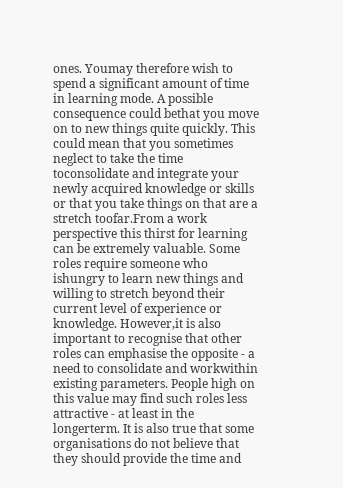ones. Youmay therefore wish to spend a significant amount of time in learning mode. A possible consequence could bethat you move on to new things quite quickly. This could mean that you sometimes neglect to take the time toconsolidate and integrate your newly acquired knowledge or skills or that you take things on that are a stretch toofar.From a work perspective this thirst for learning can be extremely valuable. Some roles require someone who ishungry to learn new things and willing to stretch beyond their current level of experience or knowledge. However,it is also important to recognise that other roles can emphasise the opposite - a need to consolidate and workwithin existing parameters. People high on this value may find such roles less attractive - at least in the longerterm. It is also true that some organisations do not believe that they should provide the time and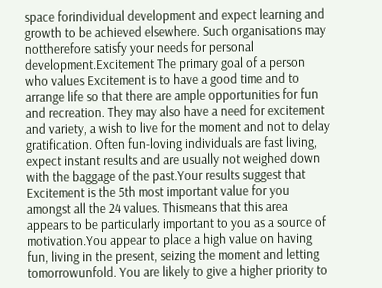space forindividual development and expect learning and growth to be achieved elsewhere. Such organisations may nottherefore satisfy your needs for personal development.Excitement The primary goal of a person who values Excitement is to have a good time and to arrange life so that there are ample opportunities for fun and recreation. They may also have a need for excitement and variety, a wish to live for the moment and not to delay gratification. Often fun-loving individuals are fast living, expect instant results and are usually not weighed down with the baggage of the past.Your results suggest that Excitement is the 5th most important value for you amongst all the 24 values. Thismeans that this area appears to be particularly important to you as a source of motivation.You appear to place a high value on having fun, living in the present, seizing the moment and letting tomorrowunfold. You are likely to give a higher priority to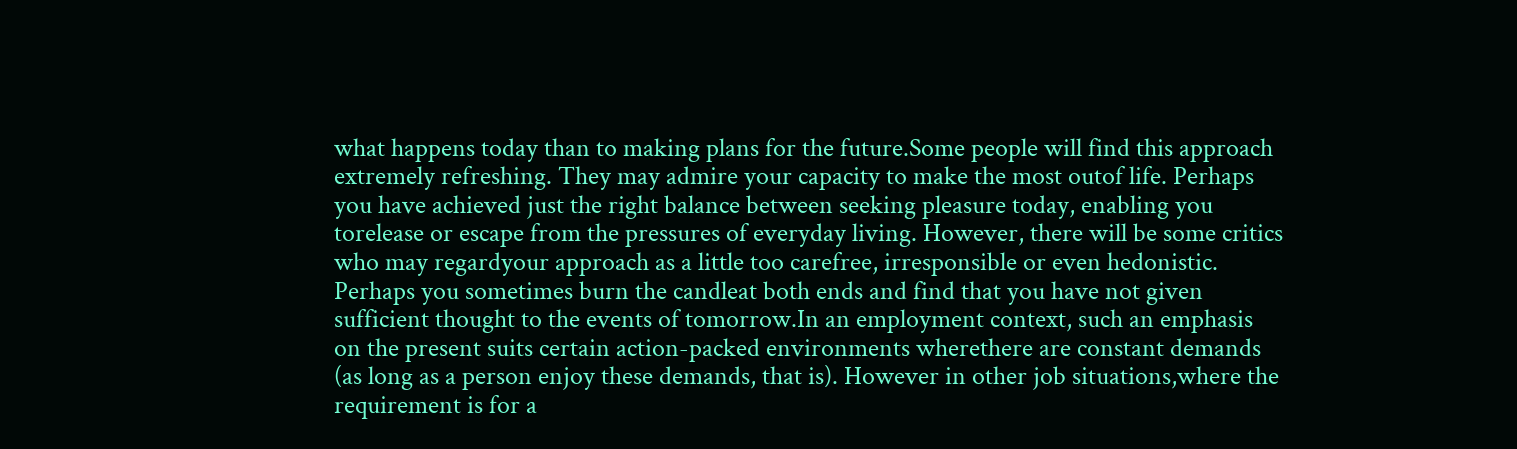what happens today than to making plans for the future.Some people will find this approach extremely refreshing. They may admire your capacity to make the most outof life. Perhaps you have achieved just the right balance between seeking pleasure today, enabling you torelease or escape from the pressures of everyday living. However, there will be some critics who may regardyour approach as a little too carefree, irresponsible or even hedonistic. Perhaps you sometimes burn the candleat both ends and find that you have not given sufficient thought to the events of tomorrow.In an employment context, such an emphasis on the present suits certain action-packed environments wherethere are constant demands (as long as a person enjoy these demands, that is). However in other job situations,where the requirement is for a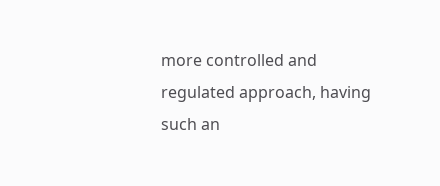more controlled and regulated approach, having such an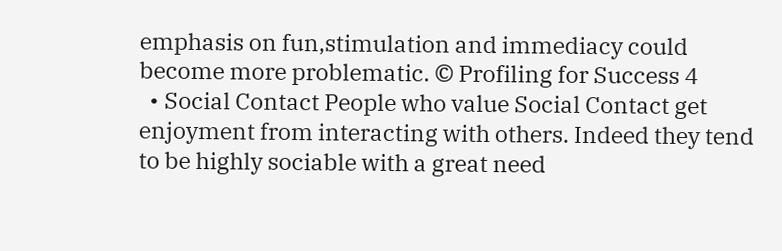emphasis on fun,stimulation and immediacy could become more problematic. © Profiling for Success 4
  • Social Contact People who value Social Contact get enjoyment from interacting with others. Indeed they tend to be highly sociable with a great need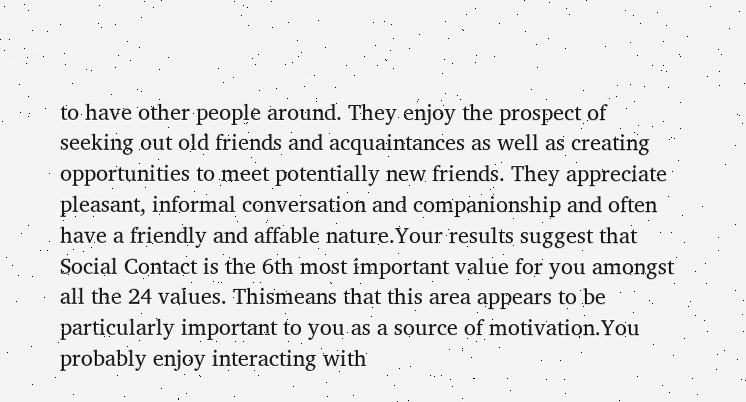to have other people around. They enjoy the prospect of seeking out old friends and acquaintances as well as creating opportunities to meet potentially new friends. They appreciate pleasant, informal conversation and companionship and often have a friendly and affable nature.Your results suggest that Social Contact is the 6th most important value for you amongst all the 24 values. Thismeans that this area appears to be particularly important to you as a source of motivation.You probably enjoy interacting with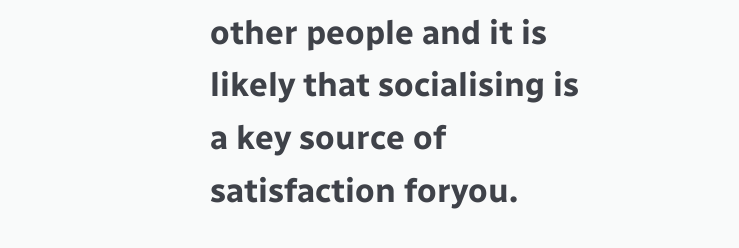other people and it is likely that socialising is a key source of satisfaction foryou.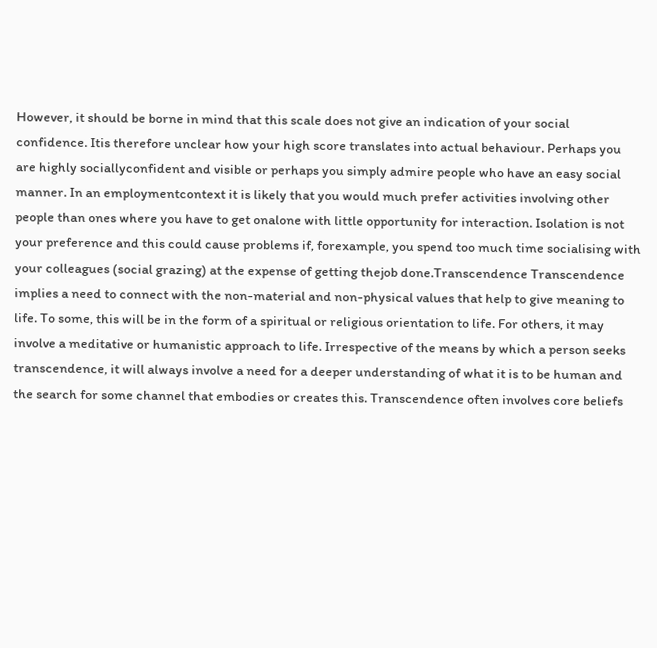However, it should be borne in mind that this scale does not give an indication of your social confidence. Itis therefore unclear how your high score translates into actual behaviour. Perhaps you are highly sociallyconfident and visible or perhaps you simply admire people who have an easy social manner. In an employmentcontext it is likely that you would much prefer activities involving other people than ones where you have to get onalone with little opportunity for interaction. Isolation is not your preference and this could cause problems if, forexample, you spend too much time socialising with your colleagues (social grazing) at the expense of getting thejob done.Transcendence Transcendence implies a need to connect with the non-material and non-physical values that help to give meaning to life. To some, this will be in the form of a spiritual or religious orientation to life. For others, it may involve a meditative or humanistic approach to life. Irrespective of the means by which a person seeks transcendence, it will always involve a need for a deeper understanding of what it is to be human and the search for some channel that embodies or creates this. Transcendence often involves core beliefs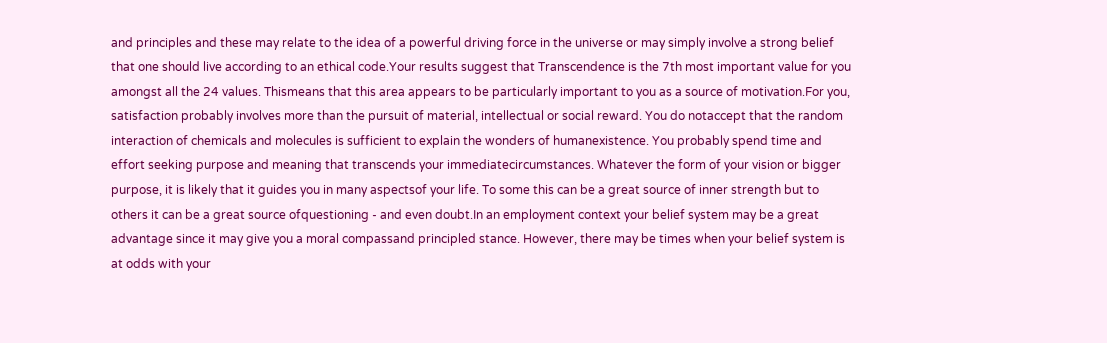and principles and these may relate to the idea of a powerful driving force in the universe or may simply involve a strong belief that one should live according to an ethical code.Your results suggest that Transcendence is the 7th most important value for you amongst all the 24 values. Thismeans that this area appears to be particularly important to you as a source of motivation.For you, satisfaction probably involves more than the pursuit of material, intellectual or social reward. You do notaccept that the random interaction of chemicals and molecules is sufficient to explain the wonders of humanexistence. You probably spend time and effort seeking purpose and meaning that transcends your immediatecircumstances. Whatever the form of your vision or bigger purpose, it is likely that it guides you in many aspectsof your life. To some this can be a great source of inner strength but to others it can be a great source ofquestioning - and even doubt.In an employment context your belief system may be a great advantage since it may give you a moral compassand principled stance. However, there may be times when your belief system is at odds with your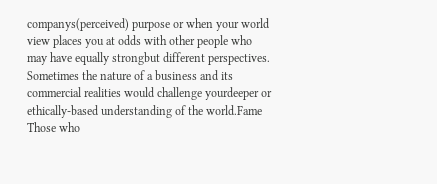companys(perceived) purpose or when your world view places you at odds with other people who may have equally strongbut different perspectives. Sometimes the nature of a business and its commercial realities would challenge yourdeeper or ethically-based understanding of the world.Fame Those who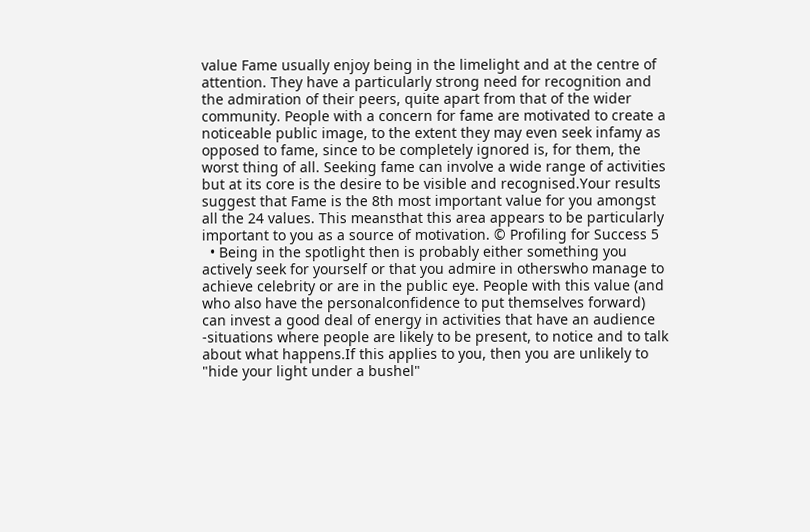value Fame usually enjoy being in the limelight and at the centre of attention. They have a particularly strong need for recognition and the admiration of their peers, quite apart from that of the wider community. People with a concern for fame are motivated to create a noticeable public image, to the extent they may even seek infamy as opposed to fame, since to be completely ignored is, for them, the worst thing of all. Seeking fame can involve a wide range of activities but at its core is the desire to be visible and recognised.Your results suggest that Fame is the 8th most important value for you amongst all the 24 values. This meansthat this area appears to be particularly important to you as a source of motivation. © Profiling for Success 5
  • Being in the spotlight then is probably either something you actively seek for yourself or that you admire in otherswho manage to achieve celebrity or are in the public eye. People with this value (and who also have the personalconfidence to put themselves forward) can invest a good deal of energy in activities that have an audience -situations where people are likely to be present, to notice and to talk about what happens.If this applies to you, then you are unlikely to "hide your light under a bushel"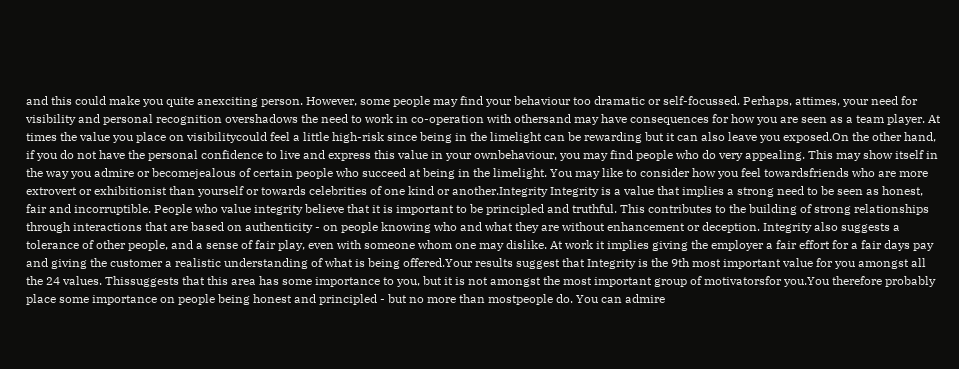and this could make you quite anexciting person. However, some people may find your behaviour too dramatic or self-focussed. Perhaps, attimes, your need for visibility and personal recognition overshadows the need to work in co-operation with othersand may have consequences for how you are seen as a team player. At times the value you place on visibilitycould feel a little high-risk since being in the limelight can be rewarding but it can also leave you exposed.On the other hand, if you do not have the personal confidence to live and express this value in your ownbehaviour, you may find people who do very appealing. This may show itself in the way you admire or becomejealous of certain people who succeed at being in the limelight. You may like to consider how you feel towardsfriends who are more extrovert or exhibitionist than yourself or towards celebrities of one kind or another.Integrity Integrity is a value that implies a strong need to be seen as honest, fair and incorruptible. People who value integrity believe that it is important to be principled and truthful. This contributes to the building of strong relationships through interactions that are based on authenticity - on people knowing who and what they are without enhancement or deception. Integrity also suggests a tolerance of other people, and a sense of fair play, even with someone whom one may dislike. At work it implies giving the employer a fair effort for a fair days pay and giving the customer a realistic understanding of what is being offered.Your results suggest that Integrity is the 9th most important value for you amongst all the 24 values. Thissuggests that this area has some importance to you, but it is not amongst the most important group of motivatorsfor you.You therefore probably place some importance on people being honest and principled - but no more than mostpeople do. You can admire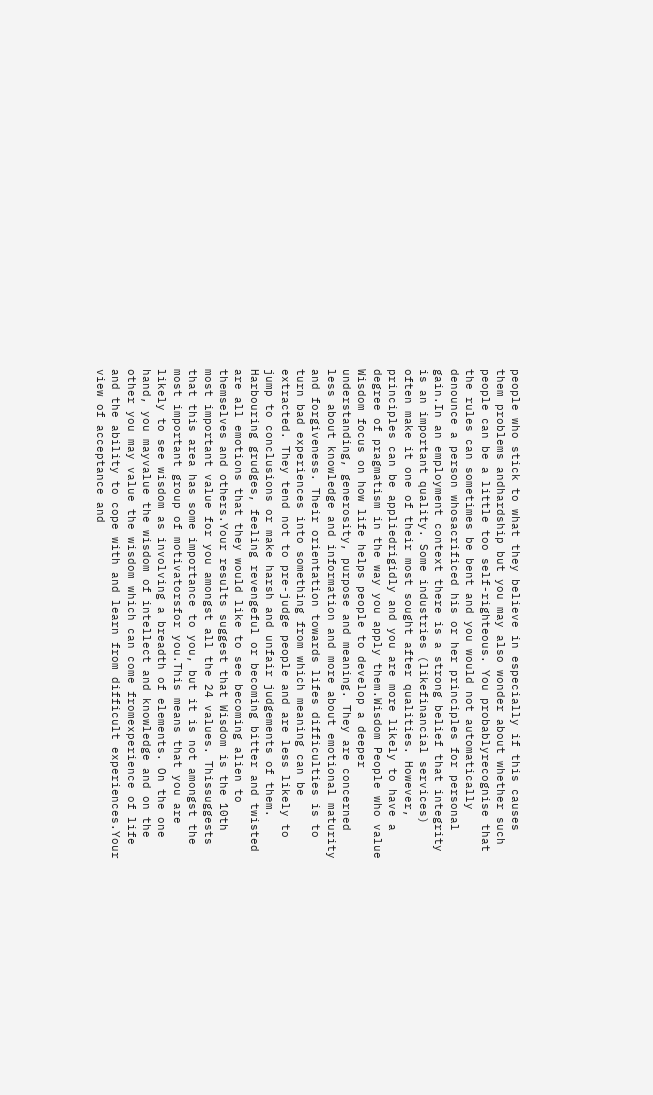people who stick to what they believe in especially if this causes them problems andhardship but you may also wonder about whether such people can be a little too self-righteous. You probablyrecognise that the rules can sometimes be bent and you would not automatically denounce a person whosacrificed his or her principles for personal gain.In an employment context there is a strong belief that integrity is an important quality. Some industries (likefinancial services) often make it one of their most sought after qualities. However, principles can be appliedrigidly and you are more likely to have a degree of pragmatism in the way you apply them.Wisdom People who value Wisdom focus on how life helps people to develop a deeper understanding, generosity, purpose and meaning. They are concerned less about knowledge and information and more about emotional maturity and forgiveness. Their orientation towards lifes difficulties is to turn bad experiences into something from which meaning can be extracted. They tend not to pre-judge people and are less likely to jump to conclusions or make harsh and unfair judgements of them. Harbouring grudges, feeling revengeful or becoming bitter and twisted are all emotions that they would like to see becoming alien to themselves and others.Your results suggest that Wisdom is the 10th most important value for you amongst all the 24 values. Thissuggests that this area has some importance to you, but it is not amongst the most important group of motivatorsfor you.This means that you are likely to see wisdom as involving a breadth of elements. On the one hand, you mayvalue the wisdom of intellect and knowledge and on the other you may value the wisdom which can come fromexperience of life and the ability to cope with and learn from difficult experiences.Your view of acceptance and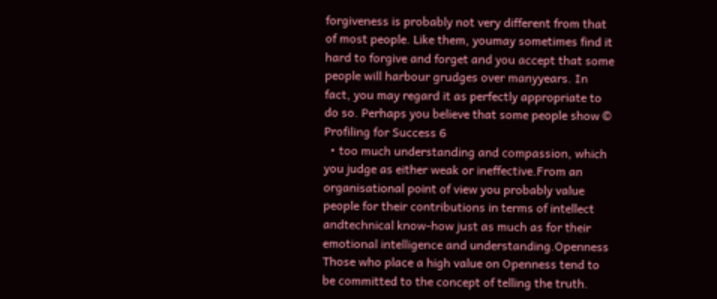forgiveness is probably not very different from that of most people. Like them, youmay sometimes find it hard to forgive and forget and you accept that some people will harbour grudges over manyyears. In fact, you may regard it as perfectly appropriate to do so. Perhaps you believe that some people show © Profiling for Success 6
  • too much understanding and compassion, which you judge as either weak or ineffective.From an organisational point of view you probably value people for their contributions in terms of intellect andtechnical know-how just as much as for their emotional intelligence and understanding.Openness Those who place a high value on Openness tend to be committed to the concept of telling the truth.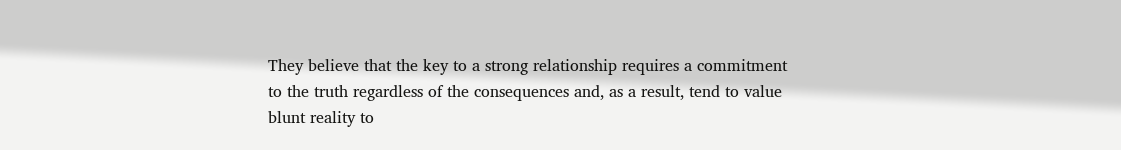They believe that the key to a strong relationship requires a commitment to the truth regardless of the consequences and, as a result, tend to value blunt reality to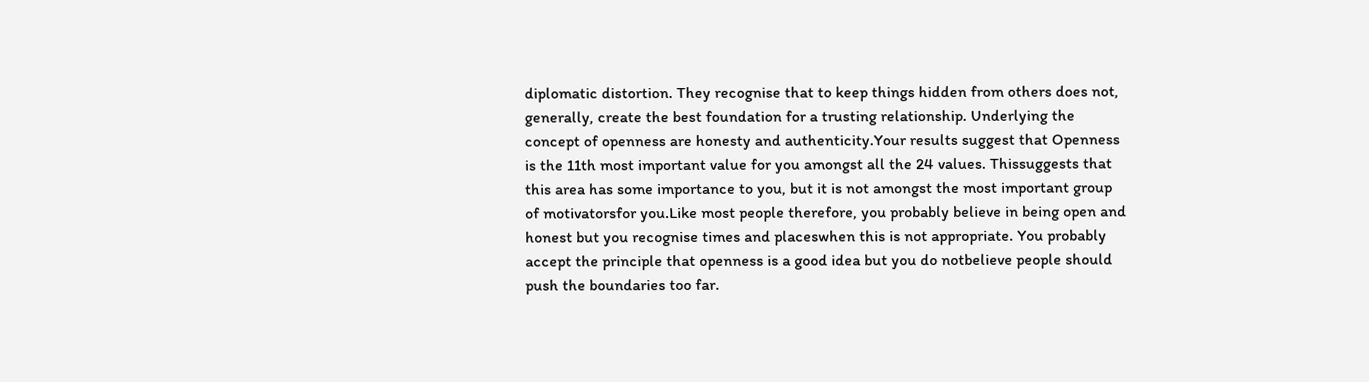diplomatic distortion. They recognise that to keep things hidden from others does not, generally, create the best foundation for a trusting relationship. Underlying the concept of openness are honesty and authenticity.Your results suggest that Openness is the 11th most important value for you amongst all the 24 values. Thissuggests that this area has some importance to you, but it is not amongst the most important group of motivatorsfor you.Like most people therefore, you probably believe in being open and honest but you recognise times and placeswhen this is not appropriate. You probably accept the principle that openness is a good idea but you do notbelieve people should push the boundaries too far.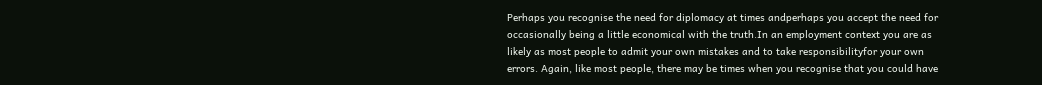Perhaps you recognise the need for diplomacy at times andperhaps you accept the need for occasionally being a little economical with the truth.In an employment context you are as likely as most people to admit your own mistakes and to take responsibilityfor your own errors. Again, like most people, there may be times when you recognise that you could have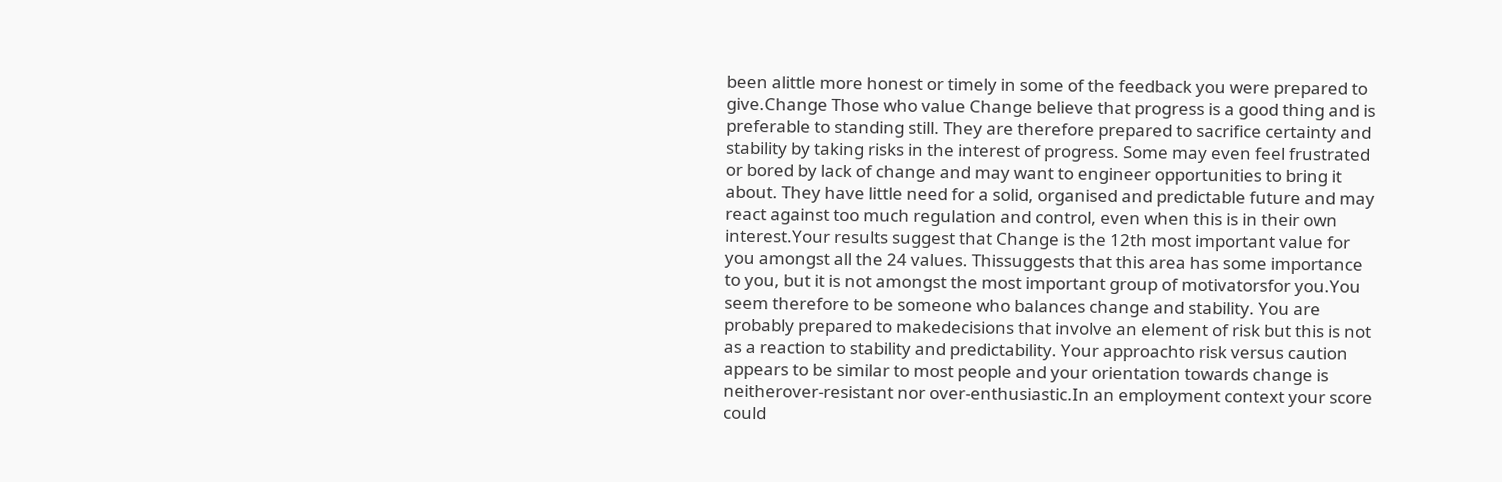been alittle more honest or timely in some of the feedback you were prepared to give.Change Those who value Change believe that progress is a good thing and is preferable to standing still. They are therefore prepared to sacrifice certainty and stability by taking risks in the interest of progress. Some may even feel frustrated or bored by lack of change and may want to engineer opportunities to bring it about. They have little need for a solid, organised and predictable future and may react against too much regulation and control, even when this is in their own interest.Your results suggest that Change is the 12th most important value for you amongst all the 24 values. Thissuggests that this area has some importance to you, but it is not amongst the most important group of motivatorsfor you.You seem therefore to be someone who balances change and stability. You are probably prepared to makedecisions that involve an element of risk but this is not as a reaction to stability and predictability. Your approachto risk versus caution appears to be similar to most people and your orientation towards change is neitherover-resistant nor over-enthusiastic.In an employment context your score could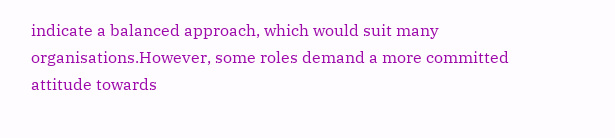indicate a balanced approach, which would suit many organisations.However, some roles demand a more committed attitude towards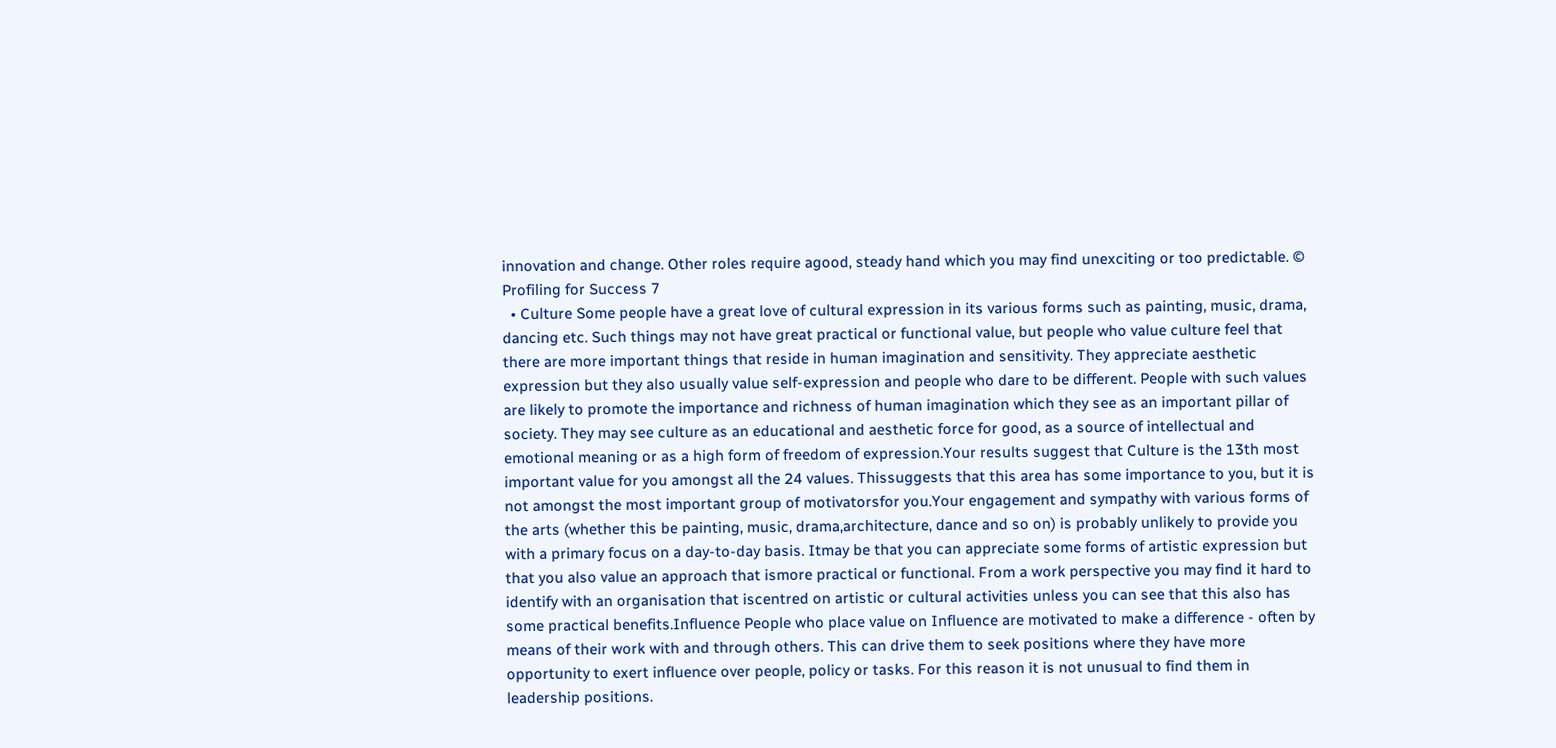innovation and change. Other roles require agood, steady hand which you may find unexciting or too predictable. © Profiling for Success 7
  • Culture Some people have a great love of cultural expression in its various forms such as painting, music, drama, dancing etc. Such things may not have great practical or functional value, but people who value culture feel that there are more important things that reside in human imagination and sensitivity. They appreciate aesthetic expression but they also usually value self-expression and people who dare to be different. People with such values are likely to promote the importance and richness of human imagination which they see as an important pillar of society. They may see culture as an educational and aesthetic force for good, as a source of intellectual and emotional meaning or as a high form of freedom of expression.Your results suggest that Culture is the 13th most important value for you amongst all the 24 values. Thissuggests that this area has some importance to you, but it is not amongst the most important group of motivatorsfor you.Your engagement and sympathy with various forms of the arts (whether this be painting, music, drama,architecture, dance and so on) is probably unlikely to provide you with a primary focus on a day-to-day basis. Itmay be that you can appreciate some forms of artistic expression but that you also value an approach that ismore practical or functional. From a work perspective you may find it hard to identify with an organisation that iscentred on artistic or cultural activities unless you can see that this also has some practical benefits.Influence People who place value on Influence are motivated to make a difference - often by means of their work with and through others. This can drive them to seek positions where they have more opportunity to exert influence over people, policy or tasks. For this reason it is not unusual to find them in leadership positions.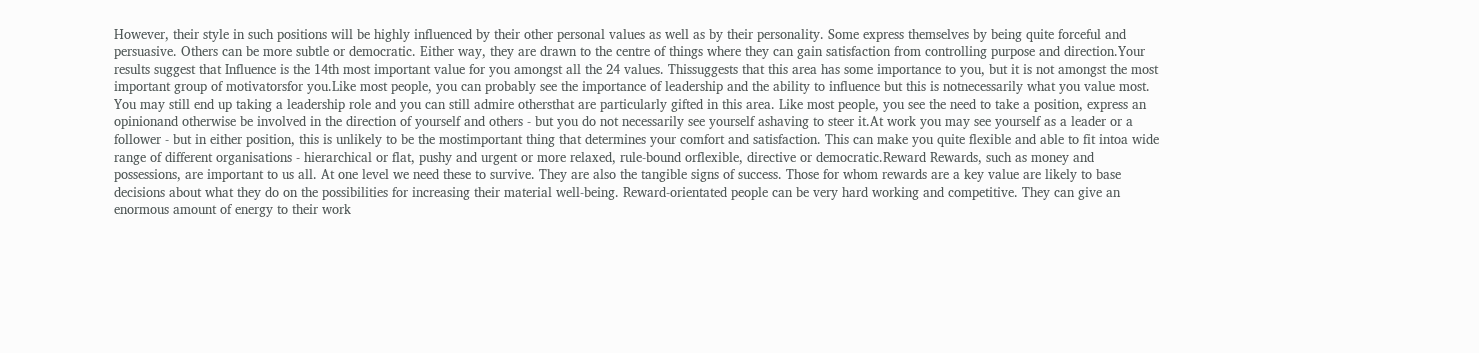However, their style in such positions will be highly influenced by their other personal values as well as by their personality. Some express themselves by being quite forceful and persuasive. Others can be more subtle or democratic. Either way, they are drawn to the centre of things where they can gain satisfaction from controlling purpose and direction.Your results suggest that Influence is the 14th most important value for you amongst all the 24 values. Thissuggests that this area has some importance to you, but it is not amongst the most important group of motivatorsfor you.Like most people, you can probably see the importance of leadership and the ability to influence but this is notnecessarily what you value most. You may still end up taking a leadership role and you can still admire othersthat are particularly gifted in this area. Like most people, you see the need to take a position, express an opinionand otherwise be involved in the direction of yourself and others - but you do not necessarily see yourself ashaving to steer it.At work you may see yourself as a leader or a follower - but in either position, this is unlikely to be the mostimportant thing that determines your comfort and satisfaction. This can make you quite flexible and able to fit intoa wide range of different organisations - hierarchical or flat, pushy and urgent or more relaxed, rule-bound orflexible, directive or democratic.Reward Rewards, such as money and possessions, are important to us all. At one level we need these to survive. They are also the tangible signs of success. Those for whom rewards are a key value are likely to base decisions about what they do on the possibilities for increasing their material well-being. Reward-orientated people can be very hard working and competitive. They can give an enormous amount of energy to their work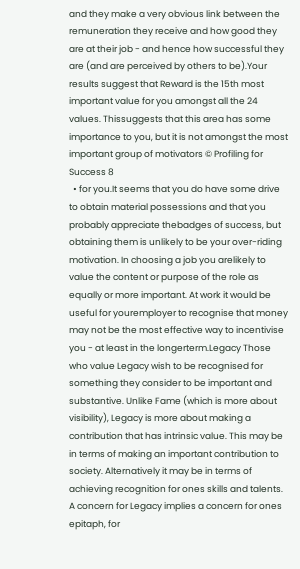and they make a very obvious link between the remuneration they receive and how good they are at their job - and hence how successful they are (and are perceived by others to be).Your results suggest that Reward is the 15th most important value for you amongst all the 24 values. Thissuggests that this area has some importance to you, but it is not amongst the most important group of motivators © Profiling for Success 8
  • for you.It seems that you do have some drive to obtain material possessions and that you probably appreciate thebadges of success, but obtaining them is unlikely to be your over-riding motivation. In choosing a job you arelikely to value the content or purpose of the role as equally or more important. At work it would be useful for youremployer to recognise that money may not be the most effective way to incentivise you - at least in the longerterm.Legacy Those who value Legacy wish to be recognised for something they consider to be important and substantive. Unlike Fame (which is more about visibility), Legacy is more about making a contribution that has intrinsic value. This may be in terms of making an important contribution to society. Alternatively it may be in terms of achieving recognition for ones skills and talents. A concern for Legacy implies a concern for ones epitaph, for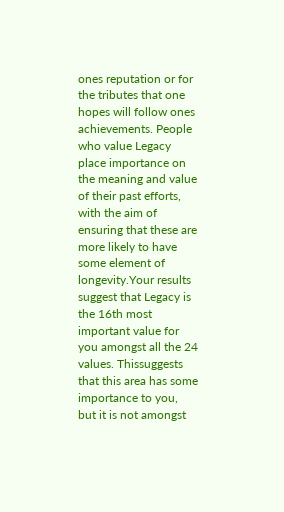ones reputation or for the tributes that one hopes will follow ones achievements. People who value Legacy place importance on the meaning and value of their past efforts, with the aim of ensuring that these are more likely to have some element of longevity.Your results suggest that Legacy is the 16th most important value for you amongst all the 24 values. Thissuggests that this area has some importance to you, but it is not amongst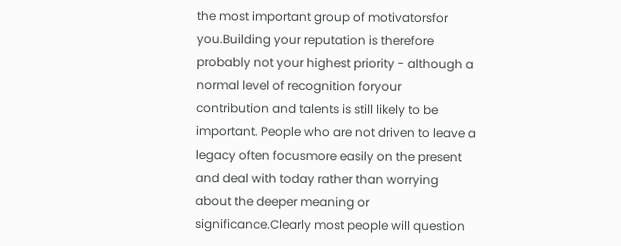the most important group of motivatorsfor you.Building your reputation is therefore probably not your highest priority - although a normal level of recognition foryour contribution and talents is still likely to be important. People who are not driven to leave a legacy often focusmore easily on the present and deal with today rather than worrying about the deeper meaning or significance.Clearly most people will question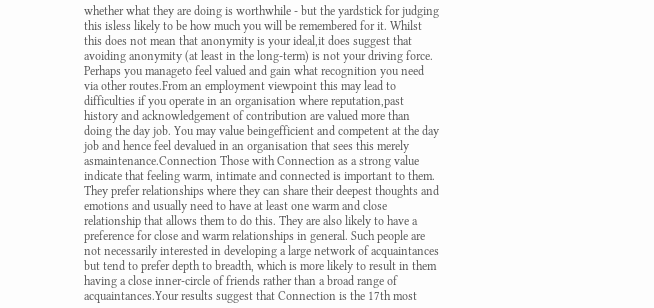whether what they are doing is worthwhile - but the yardstick for judging this isless likely to be how much you will be remembered for it. Whilst this does not mean that anonymity is your ideal,it does suggest that avoiding anonymity (at least in the long-term) is not your driving force. Perhaps you manageto feel valued and gain what recognition you need via other routes.From an employment viewpoint this may lead to difficulties if you operate in an organisation where reputation,past history and acknowledgement of contribution are valued more than doing the day job. You may value beingefficient and competent at the day job and hence feel devalued in an organisation that sees this merely asmaintenance.Connection Those with Connection as a strong value indicate that feeling warm, intimate and connected is important to them. They prefer relationships where they can share their deepest thoughts and emotions and usually need to have at least one warm and close relationship that allows them to do this. They are also likely to have a preference for close and warm relationships in general. Such people are not necessarily interested in developing a large network of acquaintances but tend to prefer depth to breadth, which is more likely to result in them having a close inner-circle of friends rather than a broad range of acquaintances.Your results suggest that Connection is the 17th most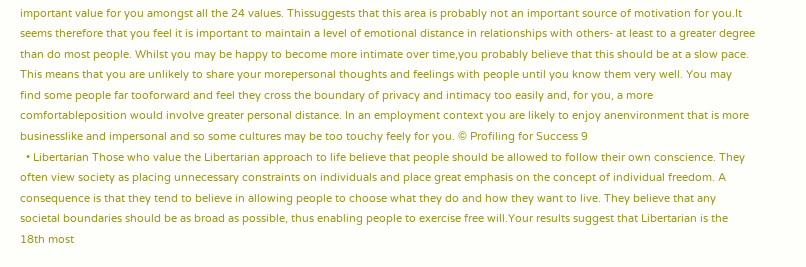important value for you amongst all the 24 values. Thissuggests that this area is probably not an important source of motivation for you.It seems therefore that you feel it is important to maintain a level of emotional distance in relationships with others- at least to a greater degree than do most people. Whilst you may be happy to become more intimate over time,you probably believe that this should be at a slow pace. This means that you are unlikely to share your morepersonal thoughts and feelings with people until you know them very well. You may find some people far tooforward and feel they cross the boundary of privacy and intimacy too easily and, for you, a more comfortableposition would involve greater personal distance. In an employment context you are likely to enjoy anenvironment that is more businesslike and impersonal and so some cultures may be too touchy feely for you. © Profiling for Success 9
  • Libertarian Those who value the Libertarian approach to life believe that people should be allowed to follow their own conscience. They often view society as placing unnecessary constraints on individuals and place great emphasis on the concept of individual freedom. A consequence is that they tend to believe in allowing people to choose what they do and how they want to live. They believe that any societal boundaries should be as broad as possible, thus enabling people to exercise free will.Your results suggest that Libertarian is the 18th most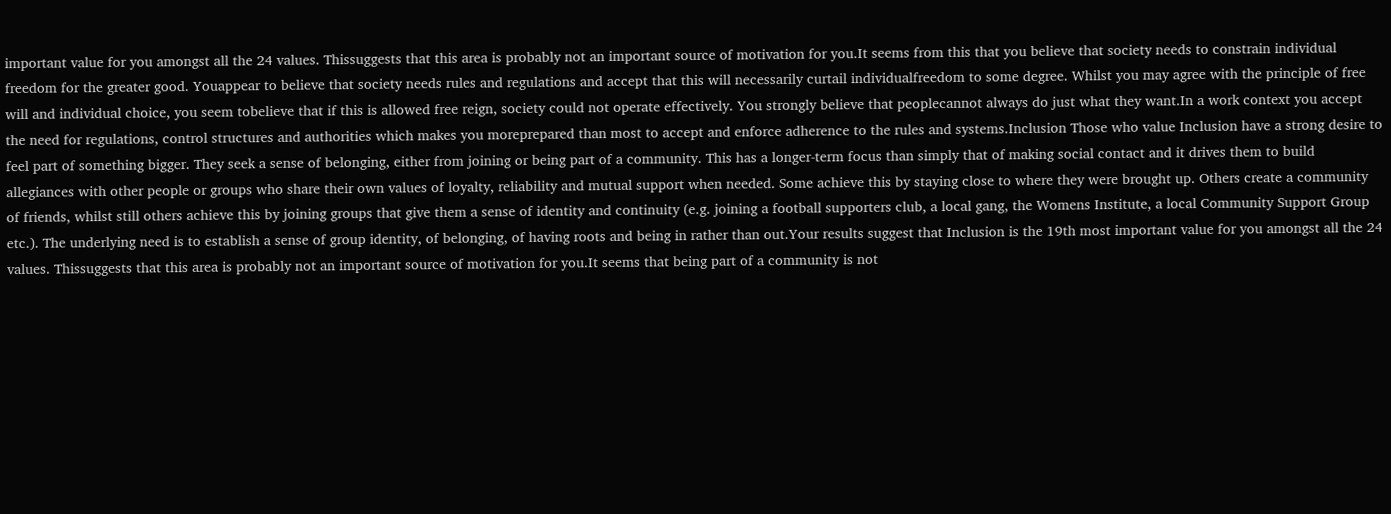important value for you amongst all the 24 values. Thissuggests that this area is probably not an important source of motivation for you.It seems from this that you believe that society needs to constrain individual freedom for the greater good. Youappear to believe that society needs rules and regulations and accept that this will necessarily curtail individualfreedom to some degree. Whilst you may agree with the principle of free will and individual choice, you seem tobelieve that if this is allowed free reign, society could not operate effectively. You strongly believe that peoplecannot always do just what they want.In a work context you accept the need for regulations, control structures and authorities which makes you moreprepared than most to accept and enforce adherence to the rules and systems.Inclusion Those who value Inclusion have a strong desire to feel part of something bigger. They seek a sense of belonging, either from joining or being part of a community. This has a longer-term focus than simply that of making social contact and it drives them to build allegiances with other people or groups who share their own values of loyalty, reliability and mutual support when needed. Some achieve this by staying close to where they were brought up. Others create a community of friends, whilst still others achieve this by joining groups that give them a sense of identity and continuity (e.g. joining a football supporters club, a local gang, the Womens Institute, a local Community Support Group etc.). The underlying need is to establish a sense of group identity, of belonging, of having roots and being in rather than out.Your results suggest that Inclusion is the 19th most important value for you amongst all the 24 values. Thissuggests that this area is probably not an important source of motivation for you.It seems that being part of a community is not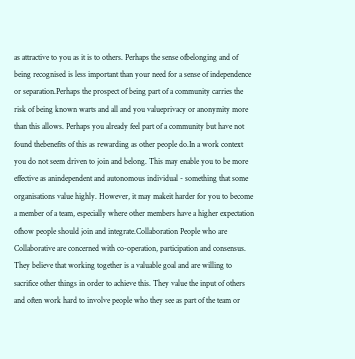as attractive to you as it is to others. Perhaps the sense ofbelonging and of being recognised is less important than your need for a sense of independence or separation.Perhaps the prospect of being part of a community carries the risk of being known warts and all and you valueprivacy or anonymity more than this allows. Perhaps you already feel part of a community but have not found thebenefits of this as rewarding as other people do.In a work context you do not seem driven to join and belong. This may enable you to be more effective as anindependent and autonomous individual - something that some organisations value highly. However, it may makeit harder for you to become a member of a team, especially where other members have a higher expectation ofhow people should join and integrate.Collaboration People who are Collaborative are concerned with co-operation, participation and consensus. They believe that working together is a valuable goal and are willing to sacrifice other things in order to achieve this. They value the input of others and often work hard to involve people who they see as part of the team or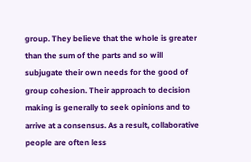group. They believe that the whole is greater than the sum of the parts and so will subjugate their own needs for the good of group cohesion. Their approach to decision making is generally to seek opinions and to arrive at a consensus. As a result, collaborative people are often less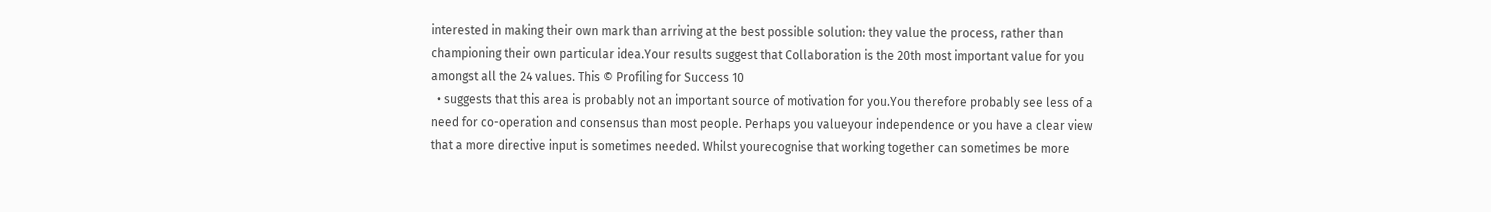interested in making their own mark than arriving at the best possible solution: they value the process, rather than championing their own particular idea.Your results suggest that Collaboration is the 20th most important value for you amongst all the 24 values. This © Profiling for Success 10
  • suggests that this area is probably not an important source of motivation for you.You therefore probably see less of a need for co-operation and consensus than most people. Perhaps you valueyour independence or you have a clear view that a more directive input is sometimes needed. Whilst yourecognise that working together can sometimes be more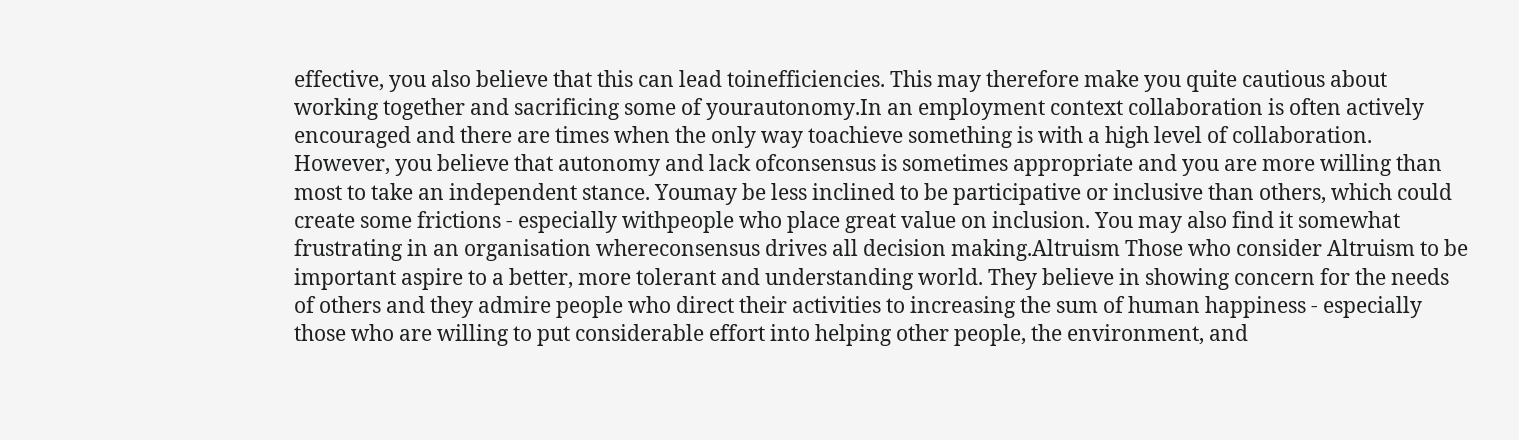effective, you also believe that this can lead toinefficiencies. This may therefore make you quite cautious about working together and sacrificing some of yourautonomy.In an employment context collaboration is often actively encouraged and there are times when the only way toachieve something is with a high level of collaboration. However, you believe that autonomy and lack ofconsensus is sometimes appropriate and you are more willing than most to take an independent stance. Youmay be less inclined to be participative or inclusive than others, which could create some frictions - especially withpeople who place great value on inclusion. You may also find it somewhat frustrating in an organisation whereconsensus drives all decision making.Altruism Those who consider Altruism to be important aspire to a better, more tolerant and understanding world. They believe in showing concern for the needs of others and they admire people who direct their activities to increasing the sum of human happiness - especially those who are willing to put considerable effort into helping other people, the environment, and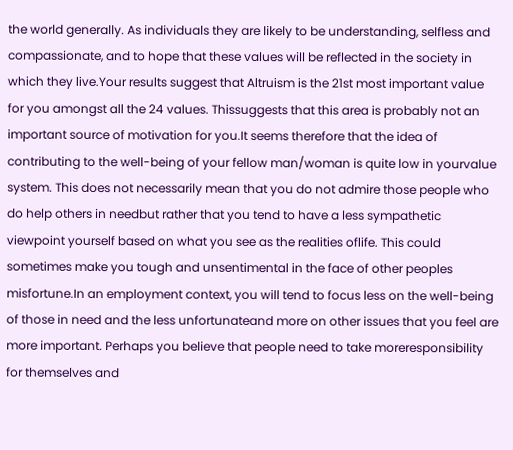the world generally. As individuals they are likely to be understanding, selfless and compassionate, and to hope that these values will be reflected in the society in which they live.Your results suggest that Altruism is the 21st most important value for you amongst all the 24 values. Thissuggests that this area is probably not an important source of motivation for you.It seems therefore that the idea of contributing to the well-being of your fellow man/woman is quite low in yourvalue system. This does not necessarily mean that you do not admire those people who do help others in needbut rather that you tend to have a less sympathetic viewpoint yourself based on what you see as the realities oflife. This could sometimes make you tough and unsentimental in the face of other peoples misfortune.In an employment context, you will tend to focus less on the well-being of those in need and the less unfortunateand more on other issues that you feel are more important. Perhaps you believe that people need to take moreresponsibility for themselves and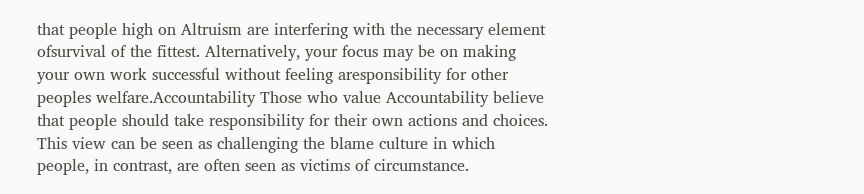that people high on Altruism are interfering with the necessary element ofsurvival of the fittest. Alternatively, your focus may be on making your own work successful without feeling aresponsibility for other peoples welfare.Accountability Those who value Accountability believe that people should take responsibility for their own actions and choices. This view can be seen as challenging the blame culture in which people, in contrast, are often seen as victims of circumstance.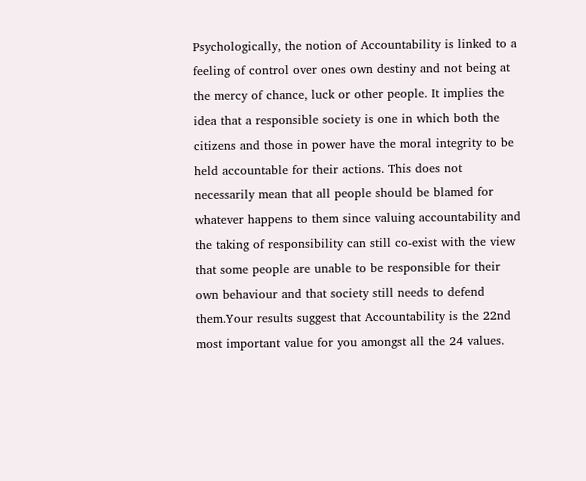Psychologically, the notion of Accountability is linked to a feeling of control over ones own destiny and not being at the mercy of chance, luck or other people. It implies the idea that a responsible society is one in which both the citizens and those in power have the moral integrity to be held accountable for their actions. This does not necessarily mean that all people should be blamed for whatever happens to them since valuing accountability and the taking of responsibility can still co-exist with the view that some people are unable to be responsible for their own behaviour and that society still needs to defend them.Your results suggest that Accountability is the 22nd most important value for you amongst all the 24 values.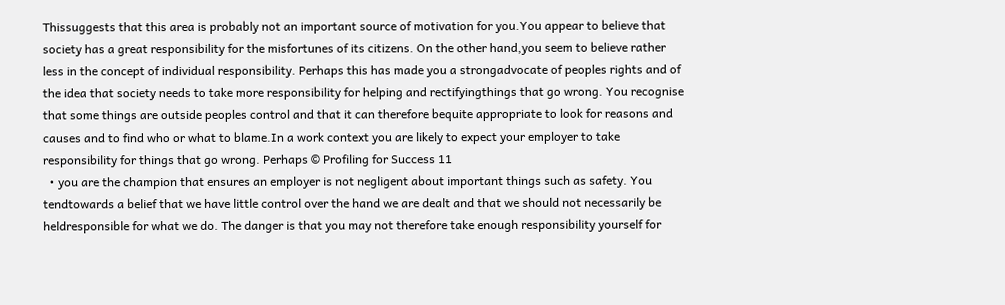Thissuggests that this area is probably not an important source of motivation for you.You appear to believe that society has a great responsibility for the misfortunes of its citizens. On the other hand,you seem to believe rather less in the concept of individual responsibility. Perhaps this has made you a strongadvocate of peoples rights and of the idea that society needs to take more responsibility for helping and rectifyingthings that go wrong. You recognise that some things are outside peoples control and that it can therefore bequite appropriate to look for reasons and causes and to find who or what to blame.In a work context you are likely to expect your employer to take responsibility for things that go wrong. Perhaps © Profiling for Success 11
  • you are the champion that ensures an employer is not negligent about important things such as safety. You tendtowards a belief that we have little control over the hand we are dealt and that we should not necessarily be heldresponsible for what we do. The danger is that you may not therefore take enough responsibility yourself for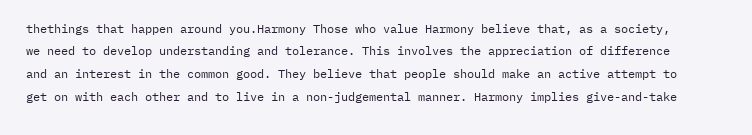thethings that happen around you.Harmony Those who value Harmony believe that, as a society, we need to develop understanding and tolerance. This involves the appreciation of difference and an interest in the common good. They believe that people should make an active attempt to get on with each other and to live in a non-judgemental manner. Harmony implies give-and-take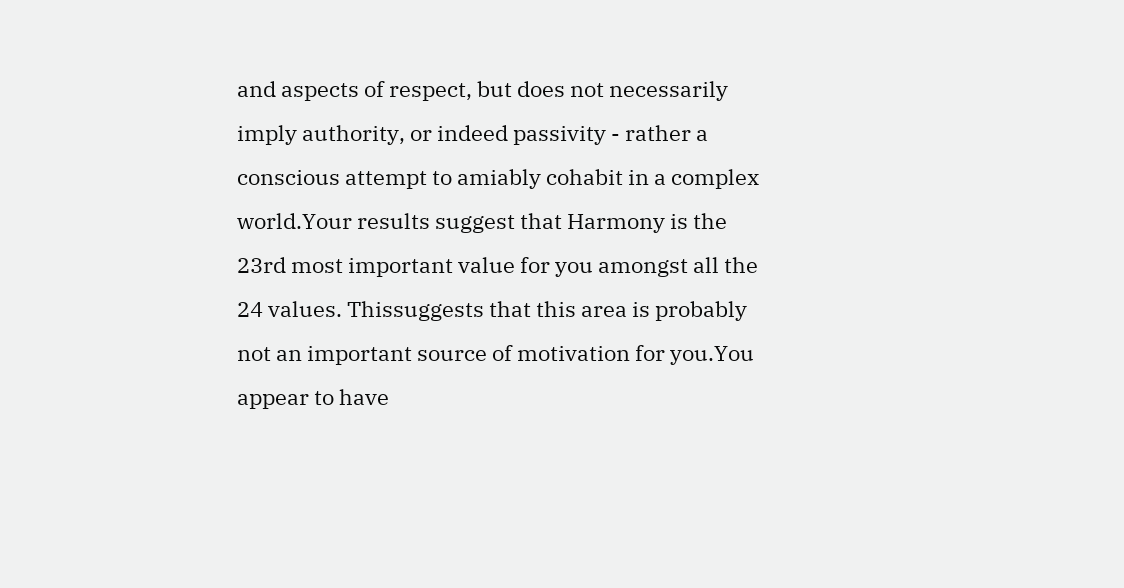and aspects of respect, but does not necessarily imply authority, or indeed passivity - rather a conscious attempt to amiably cohabit in a complex world.Your results suggest that Harmony is the 23rd most important value for you amongst all the 24 values. Thissuggests that this area is probably not an important source of motivation for you.You appear to have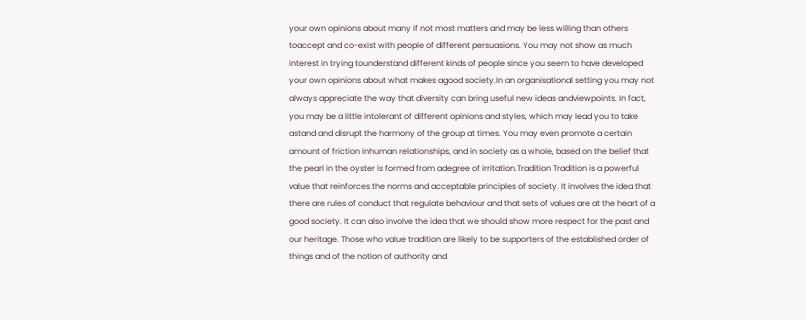your own opinions about many if not most matters and may be less willing than others toaccept and co-exist with people of different persuasions. You may not show as much interest in trying tounderstand different kinds of people since you seem to have developed your own opinions about what makes agood society.In an organisational setting you may not always appreciate the way that diversity can bring useful new ideas andviewpoints. In fact, you may be a little intolerant of different opinions and styles, which may lead you to take astand and disrupt the harmony of the group at times. You may even promote a certain amount of friction inhuman relationships, and in society as a whole, based on the belief that the pearl in the oyster is formed from adegree of irritation.Tradition Tradition is a powerful value that reinforces the norms and acceptable principles of society. It involves the idea that there are rules of conduct that regulate behaviour and that sets of values are at the heart of a good society. It can also involve the idea that we should show more respect for the past and our heritage. Those who value tradition are likely to be supporters of the established order of things and of the notion of authority and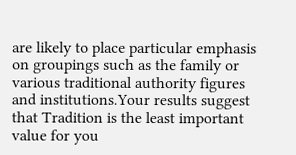are likely to place particular emphasis on groupings such as the family or various traditional authority figures and institutions.Your results suggest that Tradition is the least important value for you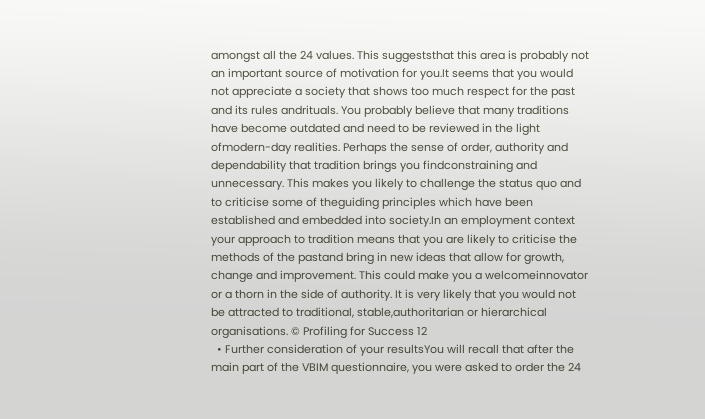amongst all the 24 values. This suggeststhat this area is probably not an important source of motivation for you.It seems that you would not appreciate a society that shows too much respect for the past and its rules andrituals. You probably believe that many traditions have become outdated and need to be reviewed in the light ofmodern-day realities. Perhaps the sense of order, authority and dependability that tradition brings you findconstraining and unnecessary. This makes you likely to challenge the status quo and to criticise some of theguiding principles which have been established and embedded into society.In an employment context your approach to tradition means that you are likely to criticise the methods of the pastand bring in new ideas that allow for growth, change and improvement. This could make you a welcomeinnovator or a thorn in the side of authority. It is very likely that you would not be attracted to traditional, stable,authoritarian or hierarchical organisations. © Profiling for Success 12
  • Further consideration of your resultsYou will recall that after the main part of the VBIM questionnaire, you were asked to order the 24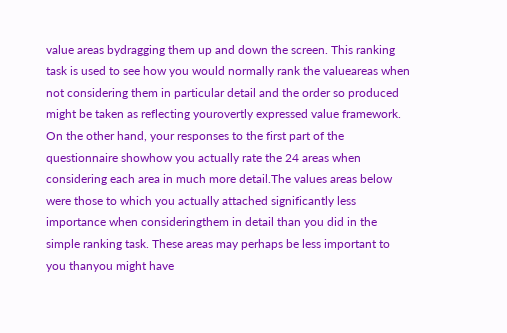value areas bydragging them up and down the screen. This ranking task is used to see how you would normally rank the valueareas when not considering them in particular detail and the order so produced might be taken as reflecting yourovertly expressed value framework. On the other hand, your responses to the first part of the questionnaire showhow you actually rate the 24 areas when considering each area in much more detail.The values areas below were those to which you actually attached significantly less importance when consideringthem in detail than you did in the simple ranking task. These areas may perhaps be less important to you thanyou might have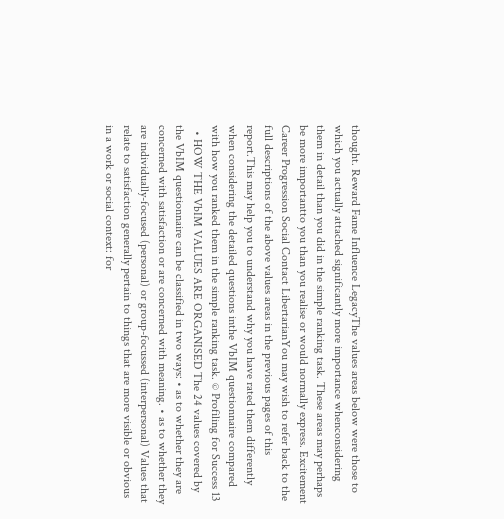thought. Reward Fame Influence LegacyThe values areas below were those to which you actually attached significantly more importance whenconsidering them in detail than you did in the simple ranking task. These areas may perhaps be more importantto you than you realise or would normally express. Excitement Career Progression Social Contact LibertarianYou may wish to refer back to the full descriptions of the above values areas in the previous pages of this report.This may help you to understand why you have rated them differently when considering the detailed questions inthe VbIM questionnaire compared with how you ranked them in the simple ranking task. © Profiling for Success 13
  • HOW THE VbIM VALUES ARE ORGANISED The 24 values covered by the VbIM questionnaire can be classified in two ways: • as to whether they are concerned with satisfaction or are concerned with meaning. • as to whether they are individually-focused (personal) or group-focussed (interpersonal) Values that relate to satisfaction generally pertain to things that are more visible or obvious in a work or social context: for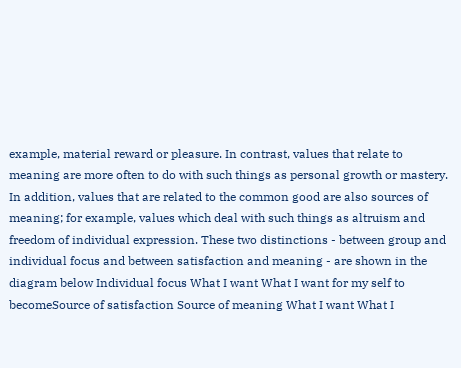example, material reward or pleasure. In contrast, values that relate to meaning are more often to do with such things as personal growth or mastery. In addition, values that are related to the common good are also sources of meaning; for example, values which deal with such things as altruism and freedom of individual expression. These two distinctions - between group and individual focus and between satisfaction and meaning - are shown in the diagram below Individual focus What I want What I want for my self to becomeSource of satisfaction Source of meaning What I want What I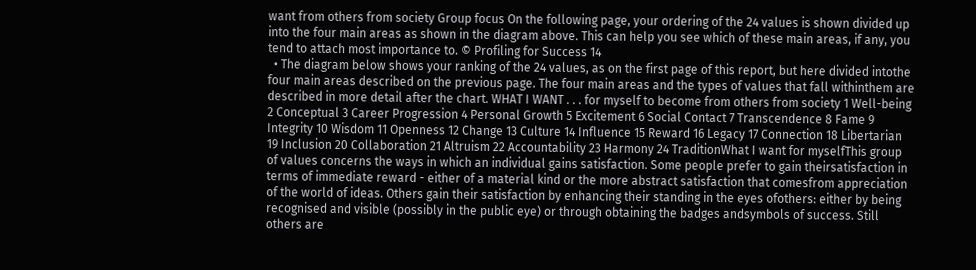want from others from society Group focus On the following page, your ordering of the 24 values is shown divided up into the four main areas as shown in the diagram above. This can help you see which of these main areas, if any, you tend to attach most importance to. © Profiling for Success 14
  • The diagram below shows your ranking of the 24 values, as on the first page of this report, but here divided intothe four main areas described on the previous page. The four main areas and the types of values that fall withinthem are described in more detail after the chart. WHAT I WANT . . . for myself to become from others from society 1 Well-being 2 Conceptual 3 Career Progression 4 Personal Growth 5 Excitement 6 Social Contact 7 Transcendence 8 Fame 9 Integrity 10 Wisdom 11 Openness 12 Change 13 Culture 14 Influence 15 Reward 16 Legacy 17 Connection 18 Libertarian 19 Inclusion 20 Collaboration 21 Altruism 22 Accountability 23 Harmony 24 TraditionWhat I want for myselfThis group of values concerns the ways in which an individual gains satisfaction. Some people prefer to gain theirsatisfaction in terms of immediate reward - either of a material kind or the more abstract satisfaction that comesfrom appreciation of the world of ideas. Others gain their satisfaction by enhancing their standing in the eyes ofothers: either by being recognised and visible (possibly in the public eye) or through obtaining the badges andsymbols of success. Still others are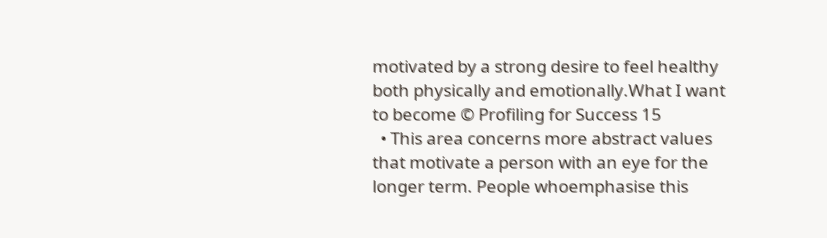motivated by a strong desire to feel healthy both physically and emotionally.What I want to become © Profiling for Success 15
  • This area concerns more abstract values that motivate a person with an eye for the longer term. People whoemphasise this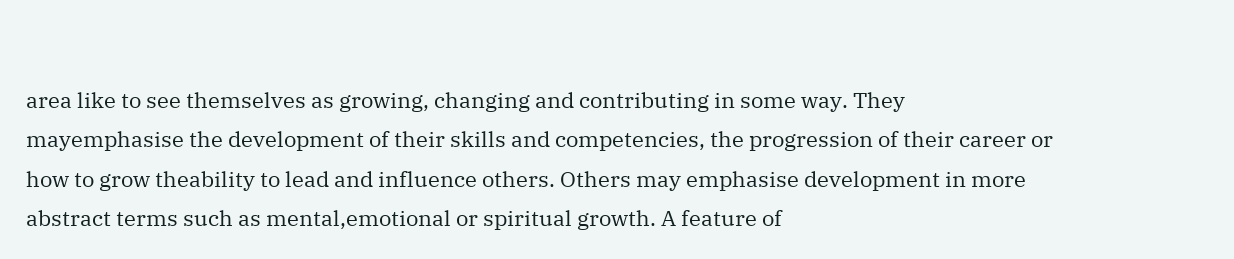area like to see themselves as growing, changing and contributing in some way. They mayemphasise the development of their skills and competencies, the progression of their career or how to grow theability to lead and influence others. Others may emphasise development in more abstract terms such as mental,emotional or spiritual growth. A feature of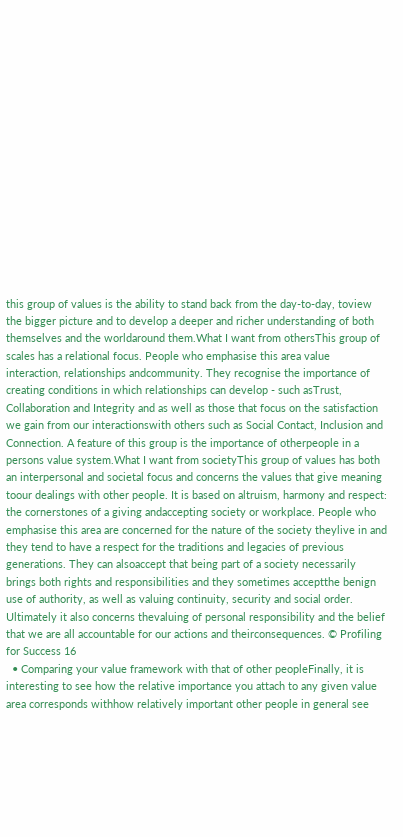this group of values is the ability to stand back from the day-to-day, toview the bigger picture and to develop a deeper and richer understanding of both themselves and the worldaround them.What I want from othersThis group of scales has a relational focus. People who emphasise this area value interaction, relationships andcommunity. They recognise the importance of creating conditions in which relationships can develop - such asTrust, Collaboration and Integrity and as well as those that focus on the satisfaction we gain from our interactionswith others such as Social Contact, Inclusion and Connection. A feature of this group is the importance of otherpeople in a persons value system.What I want from societyThis group of values has both an interpersonal and societal focus and concerns the values that give meaning toour dealings with other people. It is based on altruism, harmony and respect: the cornerstones of a giving andaccepting society or workplace. People who emphasise this area are concerned for the nature of the society theylive in and they tend to have a respect for the traditions and legacies of previous generations. They can alsoaccept that being part of a society necessarily brings both rights and responsibilities and they sometimes acceptthe benign use of authority, as well as valuing continuity, security and social order. Ultimately it also concerns thevaluing of personal responsibility and the belief that we are all accountable for our actions and theirconsequences. © Profiling for Success 16
  • Comparing your value framework with that of other peopleFinally, it is interesting to see how the relative importance you attach to any given value area corresponds withhow relatively important other people in general see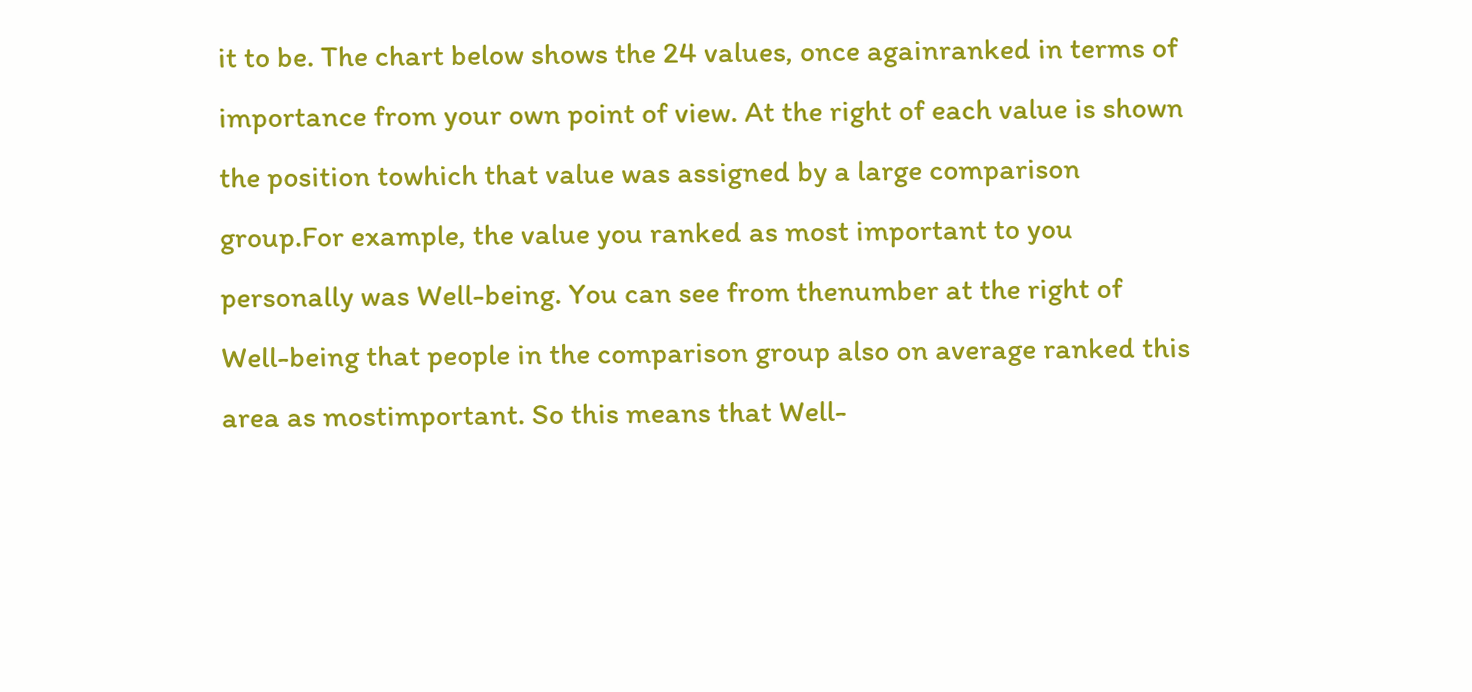it to be. The chart below shows the 24 values, once againranked in terms of importance from your own point of view. At the right of each value is shown the position towhich that value was assigned by a large comparison group.For example, the value you ranked as most important to you personally was Well-being. You can see from thenumber at the right of Well-being that people in the comparison group also on average ranked this area as mostimportant. So this means that Well-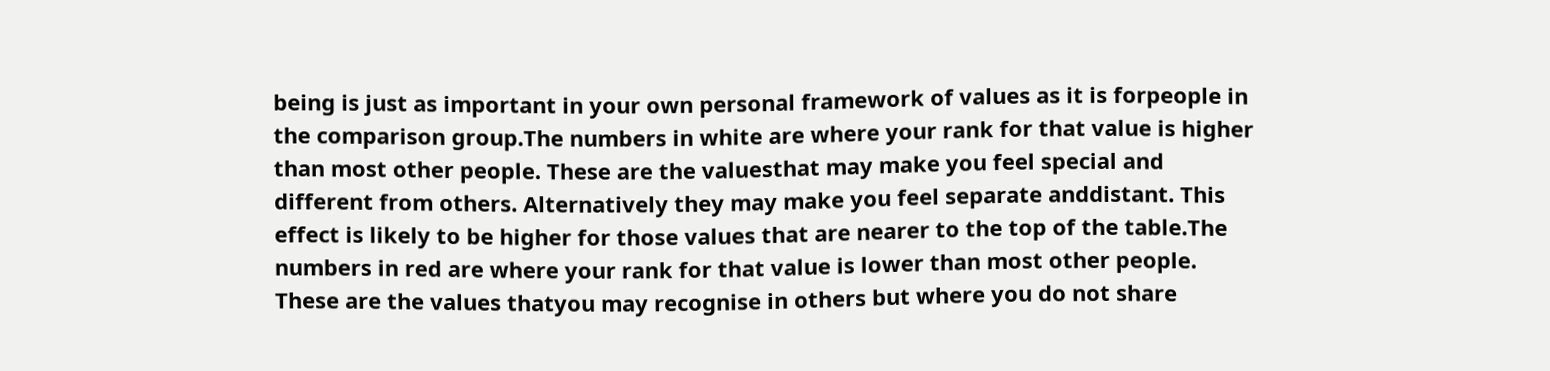being is just as important in your own personal framework of values as it is forpeople in the comparison group.The numbers in white are where your rank for that value is higher than most other people. These are the valuesthat may make you feel special and different from others. Alternatively they may make you feel separate anddistant. This effect is likely to be higher for those values that are nearer to the top of the table.The numbers in red are where your rank for that value is lower than most other people. These are the values thatyou may recognise in others but where you do not share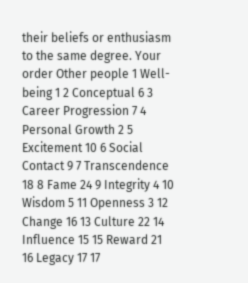their beliefs or enthusiasm to the same degree. Your order Other people 1 Well-being 1 2 Conceptual 6 3 Career Progression 7 4 Personal Growth 2 5 Excitement 10 6 Social Contact 9 7 Transcendence 18 8 Fame 24 9 Integrity 4 10 Wisdom 5 11 Openness 3 12 Change 16 13 Culture 22 14 Influence 15 15 Reward 21 16 Legacy 17 17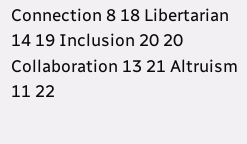Connection 8 18 Libertarian 14 19 Inclusion 20 20 Collaboration 13 21 Altruism 11 22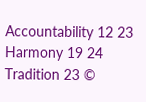Accountability 12 23 Harmony 19 24 Tradition 23 ©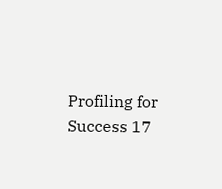Profiling for Success 17